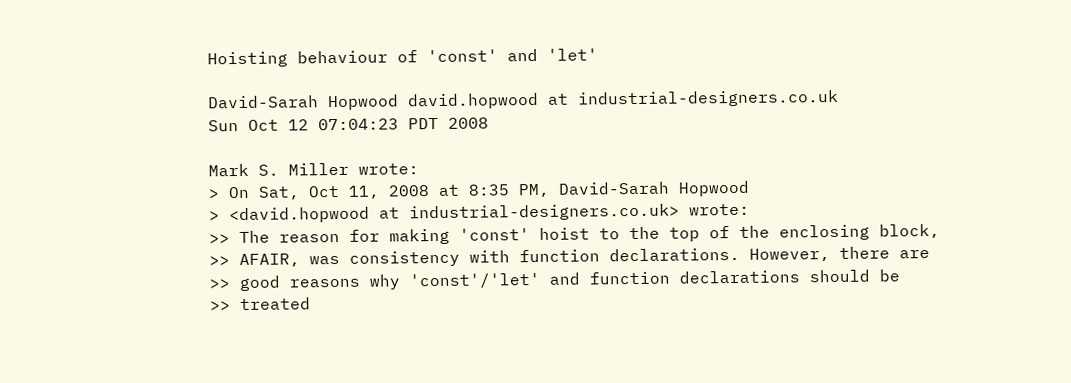Hoisting behaviour of 'const' and 'let'

David-Sarah Hopwood david.hopwood at industrial-designers.co.uk
Sun Oct 12 07:04:23 PDT 2008

Mark S. Miller wrote:
> On Sat, Oct 11, 2008 at 8:35 PM, David-Sarah Hopwood
> <david.hopwood at industrial-designers.co.uk> wrote:
>> The reason for making 'const' hoist to the top of the enclosing block,
>> AFAIR, was consistency with function declarations. However, there are
>> good reasons why 'const'/'let' and function declarations should be
>> treated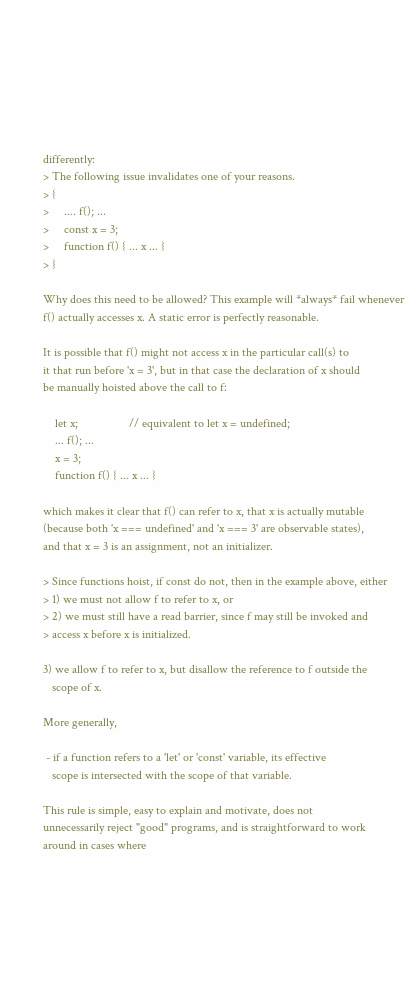differently:
> The following issue invalidates one of your reasons.
> {
>     .... f(); ...
>     const x = 3;
>     function f() { ... x ... }
> }

Why does this need to be allowed? This example will *always* fail whenever
f() actually accesses x. A static error is perfectly reasonable.

It is possible that f() might not access x in the particular call(s) to
it that run before 'x = 3', but in that case the declaration of x should
be manually hoisted above the call to f:

    let x;                 // equivalent to let x = undefined;
    ... f(); ...
    x = 3;
    function f() { ... x ... }

which makes it clear that f() can refer to x, that x is actually mutable
(because both 'x === undefined' and 'x === 3' are observable states),
and that x = 3 is an assignment, not an initializer.

> Since functions hoist, if const do not, then in the example above, either
> 1) we must not allow f to refer to x, or
> 2) we must still have a read barrier, since f may still be invoked and
> access x before x is initialized.

3) we allow f to refer to x, but disallow the reference to f outside the
   scope of x.

More generally,

 - if a function refers to a 'let' or 'const' variable, its effective
   scope is intersected with the scope of that variable.

This rule is simple, easy to explain and motivate, does not
unnecessarily reject "good" programs, and is straightforward to work
around in cases where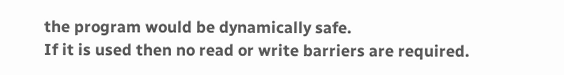the program would be dynamically safe.
If it is used then no read or write barriers are required.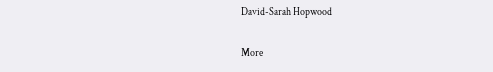David-Sarah Hopwood

More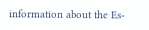information about the Es-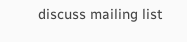discuss mailing list